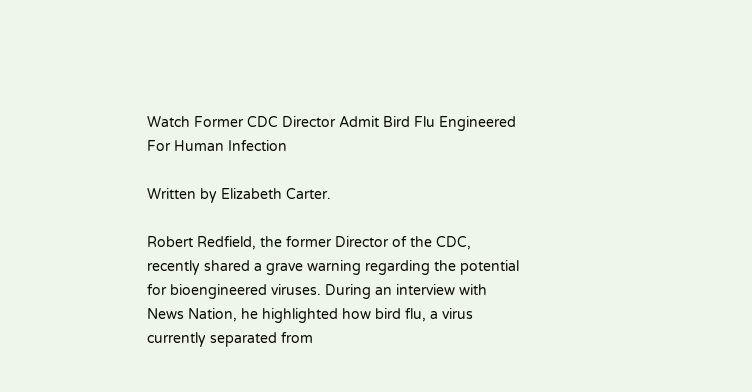Watch Former CDC Director Admit Bird Flu Engineered For Human Infection

Written by Elizabeth Carter.

Robert Redfield, the former Director of the CDC, recently shared a grave warning regarding the potential for bioengineered viruses. During an interview with News Nation, he highlighted how bird flu, a virus currently separated from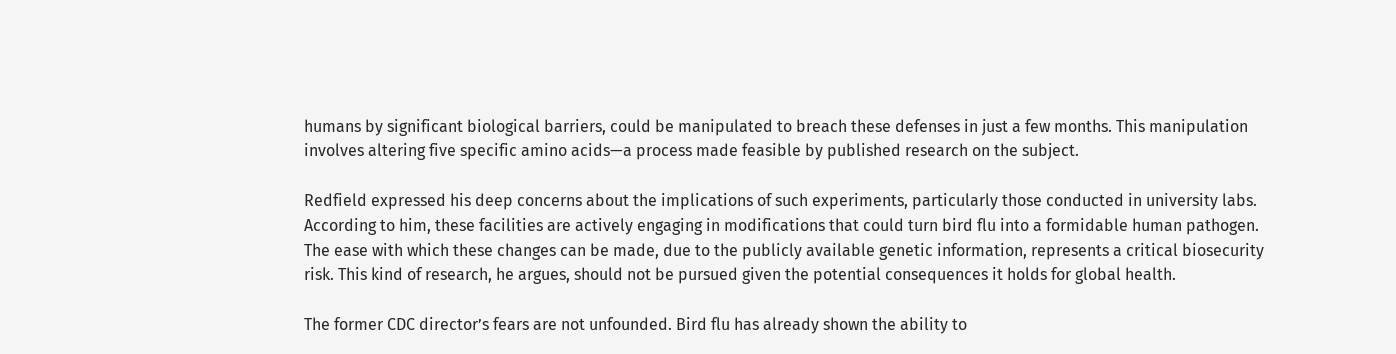humans by significant biological barriers, could be manipulated to breach these defenses in just a few months. This manipulation involves altering five specific amino acids—a process made feasible by published research on the subject.

Redfield expressed his deep concerns about the implications of such experiments, particularly those conducted in university labs. According to him, these facilities are actively engaging in modifications that could turn bird flu into a formidable human pathogen. The ease with which these changes can be made, due to the publicly available genetic information, represents a critical biosecurity risk. This kind of research, he argues, should not be pursued given the potential consequences it holds for global health.

The former CDC director’s fears are not unfounded. Bird flu has already shown the ability to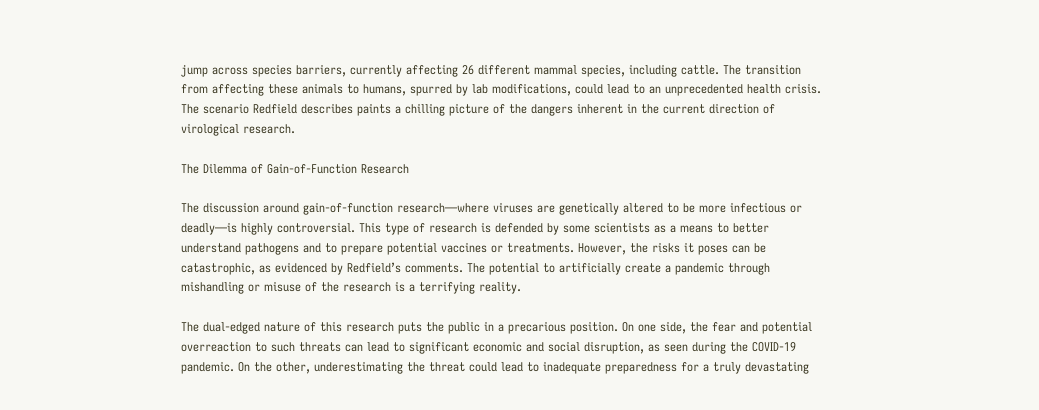jump across species barriers, currently affecting 26 different mammal species, including cattle. The transition from affecting these animals to humans, spurred by lab modifications, could lead to an unprecedented health crisis. The scenario Redfield describes paints a chilling picture of the dangers inherent in the current direction of virological research.

The Dilemma of Gain-of-Function Research

The discussion around gain-of-function research—where viruses are genetically altered to be more infectious or deadly—is highly controversial. This type of research is defended by some scientists as a means to better understand pathogens and to prepare potential vaccines or treatments. However, the risks it poses can be catastrophic, as evidenced by Redfield’s comments. The potential to artificially create a pandemic through mishandling or misuse of the research is a terrifying reality.

The dual-edged nature of this research puts the public in a precarious position. On one side, the fear and potential overreaction to such threats can lead to significant economic and social disruption, as seen during the COVID-19 pandemic. On the other, underestimating the threat could lead to inadequate preparedness for a truly devastating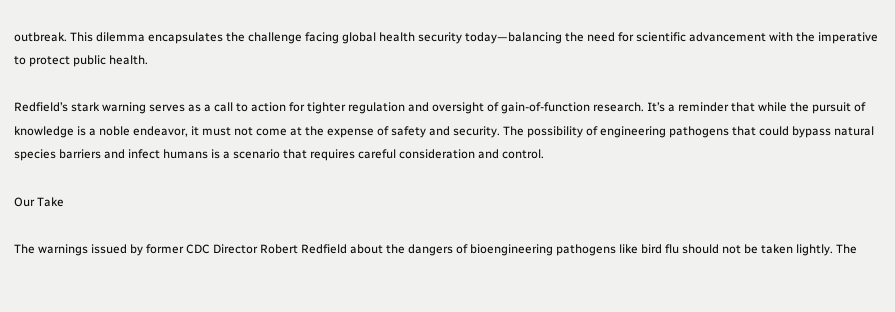outbreak. This dilemma encapsulates the challenge facing global health security today—balancing the need for scientific advancement with the imperative to protect public health.

Redfield’s stark warning serves as a call to action for tighter regulation and oversight of gain-of-function research. It’s a reminder that while the pursuit of knowledge is a noble endeavor, it must not come at the expense of safety and security. The possibility of engineering pathogens that could bypass natural species barriers and infect humans is a scenario that requires careful consideration and control.

Our Take

The warnings issued by former CDC Director Robert Redfield about the dangers of bioengineering pathogens like bird flu should not be taken lightly. The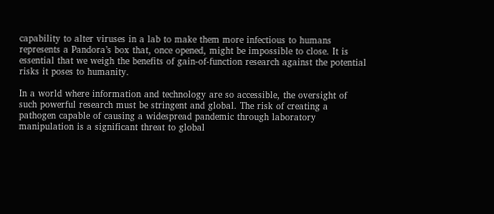capability to alter viruses in a lab to make them more infectious to humans represents a Pandora’s box that, once opened, might be impossible to close. It is essential that we weigh the benefits of gain-of-function research against the potential risks it poses to humanity.

In a world where information and technology are so accessible, the oversight of such powerful research must be stringent and global. The risk of creating a pathogen capable of causing a widespread pandemic through laboratory manipulation is a significant threat to global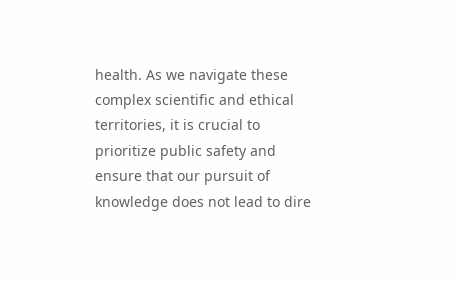health. As we navigate these complex scientific and ethical territories, it is crucial to prioritize public safety and ensure that our pursuit of knowledge does not lead to dire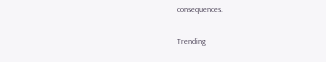consequences.

Trending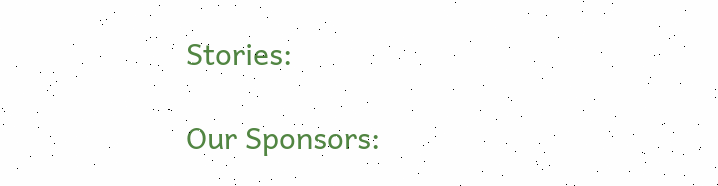Stories:

Our Sponsors: